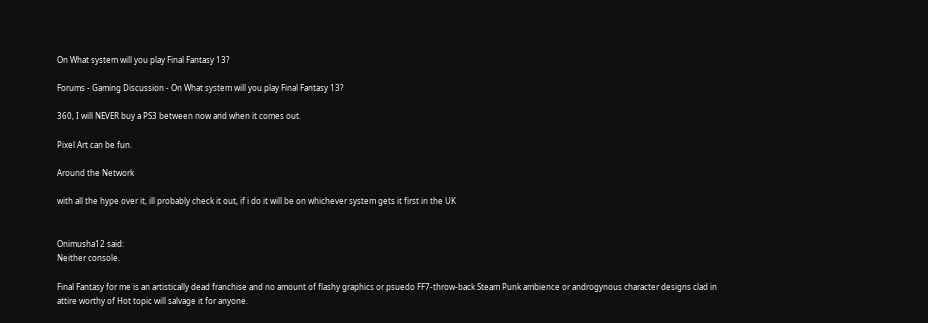On What system will you play Final Fantasy 13?

Forums - Gaming Discussion - On What system will you play Final Fantasy 13?

360, I will NEVER buy a PS3 between now and when it comes out.

Pixel Art can be fun.

Around the Network

with all the hype over it, ill probably check it out, if i do it will be on whichever system gets it first in the UK


Onimusha12 said:
Neither console.

Final Fantasy for me is an artistically dead franchise and no amount of flashy graphics or psuedo FF7-throw-back Steam Punk ambience or androgynous character designs clad in attire worthy of Hot topic will salvage it for anyone.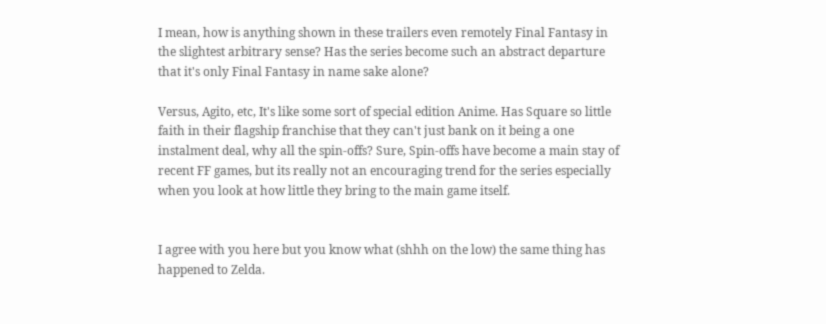I mean, how is anything shown in these trailers even remotely Final Fantasy in the slightest arbitrary sense? Has the series become such an abstract departure that it's only Final Fantasy in name sake alone?

Versus, Agito, etc, It's like some sort of special edition Anime. Has Square so little faith in their flagship franchise that they can't just bank on it being a one instalment deal, why all the spin-offs? Sure, Spin-offs have become a main stay of recent FF games, but its really not an encouraging trend for the series especially when you look at how little they bring to the main game itself.


I agree with you here but you know what (shhh on the low) the same thing has happened to Zelda.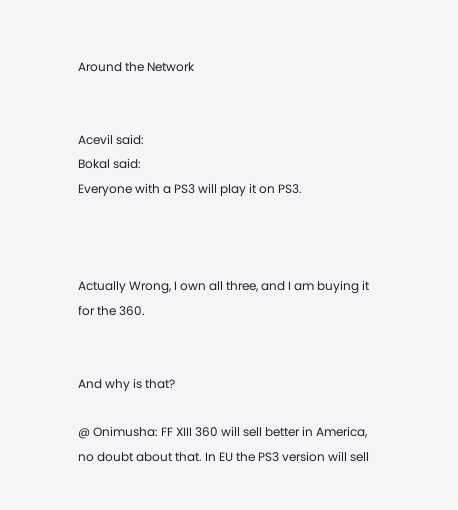Around the Network


Acevil said:
Bokal said:
Everyone with a PS3 will play it on PS3.



Actually Wrong, I own all three, and I am buying it for the 360.


And why is that?

@ Onimusha: FF XIII 360 will sell better in America, no doubt about that. In EU the PS3 version will sell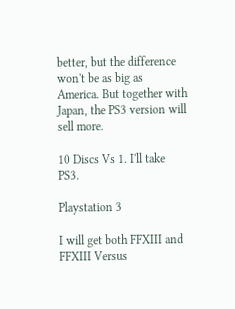better, but the difference won't be as big as America. But together with Japan, the PS3 version will sell more.

10 Discs Vs 1. I'll take PS3.

Playstation 3

I will get both FFXIII and FFXIII Versus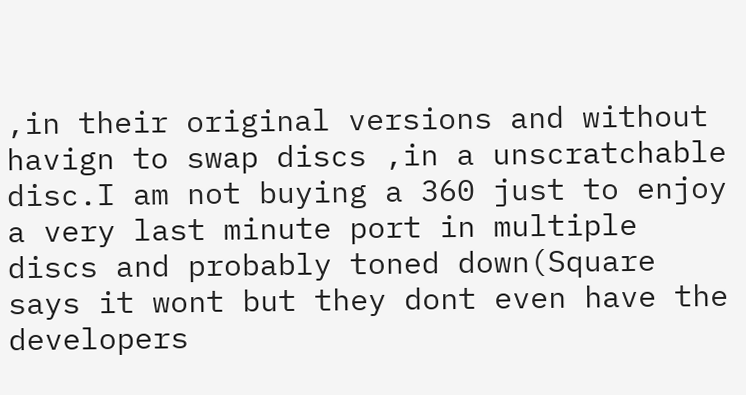,in their original versions and without havign to swap discs ,in a unscratchable disc.I am not buying a 360 just to enjoy a very last minute port in multiple discs and probably toned down(Square says it wont but they dont even have the developers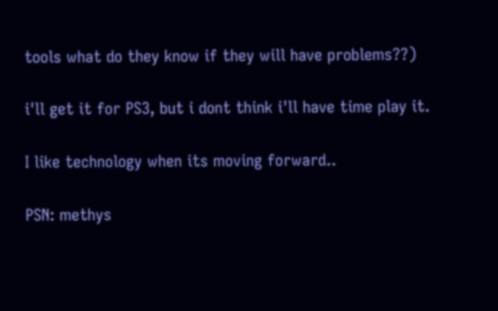tools what do they know if they will have problems??)

i'll get it for PS3, but i dont think i'll have time play it.

I like technology when its moving forward..

PSN: methys